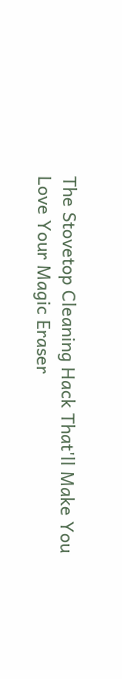The Stovetop Cleaning Hack That'll Make You Love Your Magic Eraser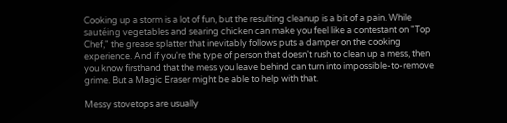Cooking up a storm is a lot of fun, but the resulting cleanup is a bit of a pain. While sautéing vegetables and searing chicken can make you feel like a contestant on "Top Chef," the grease splatter that inevitably follows puts a damper on the cooking experience. And if you're the type of person that doesn't rush to clean up a mess, then you know firsthand that the mess you leave behind can turn into impossible-to-remove grime. But a Magic Eraser might be able to help with that.

Messy stovetops are usually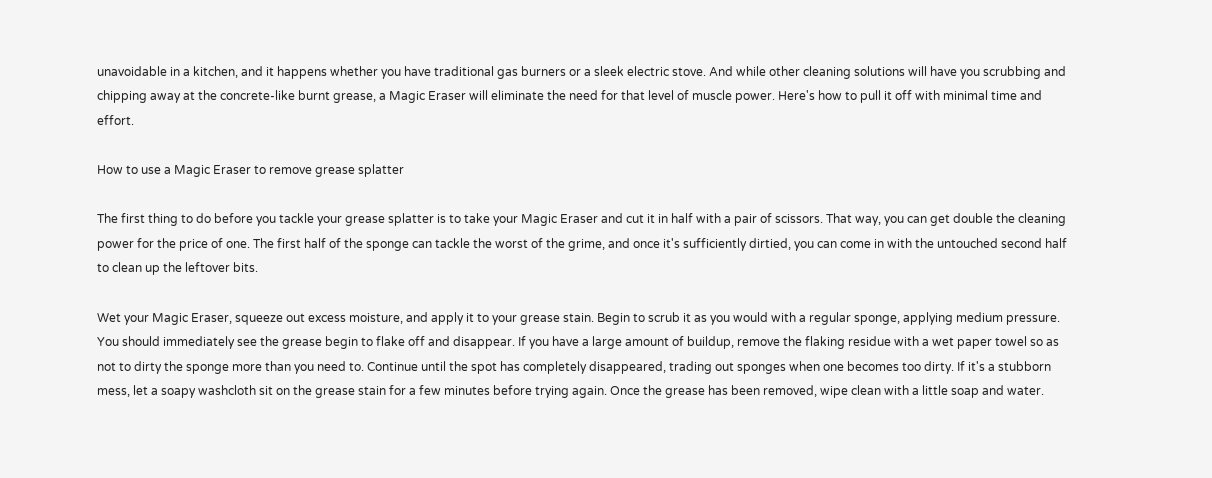unavoidable in a kitchen, and it happens whether you have traditional gas burners or a sleek electric stove. And while other cleaning solutions will have you scrubbing and chipping away at the concrete-like burnt grease, a Magic Eraser will eliminate the need for that level of muscle power. Here's how to pull it off with minimal time and effort.

How to use a Magic Eraser to remove grease splatter

The first thing to do before you tackle your grease splatter is to take your Magic Eraser and cut it in half with a pair of scissors. That way, you can get double the cleaning power for the price of one. The first half of the sponge can tackle the worst of the grime, and once it's sufficiently dirtied, you can come in with the untouched second half to clean up the leftover bits.

Wet your Magic Eraser, squeeze out excess moisture, and apply it to your grease stain. Begin to scrub it as you would with a regular sponge, applying medium pressure. You should immediately see the grease begin to flake off and disappear. If you have a large amount of buildup, remove the flaking residue with a wet paper towel so as not to dirty the sponge more than you need to. Continue until the spot has completely disappeared, trading out sponges when one becomes too dirty. If it's a stubborn mess, let a soapy washcloth sit on the grease stain for a few minutes before trying again. Once the grease has been removed, wipe clean with a little soap and water.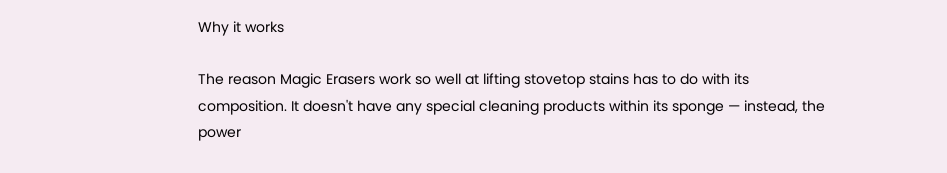Why it works

The reason Magic Erasers work so well at lifting stovetop stains has to do with its composition. It doesn't have any special cleaning products within its sponge — instead, the power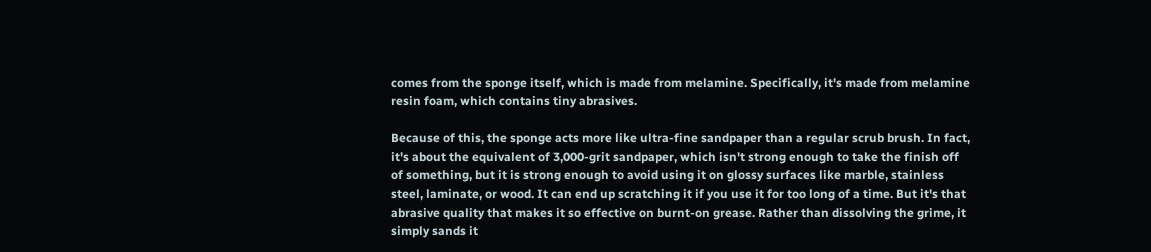comes from the sponge itself, which is made from melamine. Specifically, it's made from melamine resin foam, which contains tiny abrasives.

Because of this, the sponge acts more like ultra-fine sandpaper than a regular scrub brush. In fact, it's about the equivalent of 3,000-grit sandpaper, which isn't strong enough to take the finish off of something, but it is strong enough to avoid using it on glossy surfaces like marble, stainless steel, laminate, or wood. It can end up scratching it if you use it for too long of a time. But it's that abrasive quality that makes it so effective on burnt-on grease. Rather than dissolving the grime, it simply sands it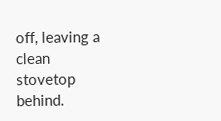off, leaving a clean stovetop behind.